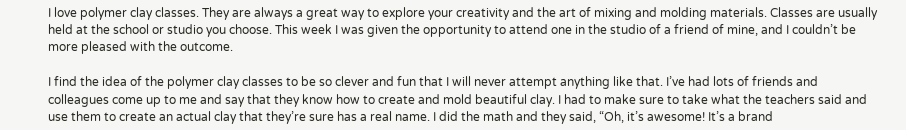I love polymer clay classes. They are always a great way to explore your creativity and the art of mixing and molding materials. Classes are usually held at the school or studio you choose. This week I was given the opportunity to attend one in the studio of a friend of mine, and I couldn’t be more pleased with the outcome.

I find the idea of the polymer clay classes to be so clever and fun that I will never attempt anything like that. I’ve had lots of friends and colleagues come up to me and say that they know how to create and mold beautiful clay. I had to make sure to take what the teachers said and use them to create an actual clay that they’re sure has a real name. I did the math and they said, “Oh, it’s awesome! It’s a brand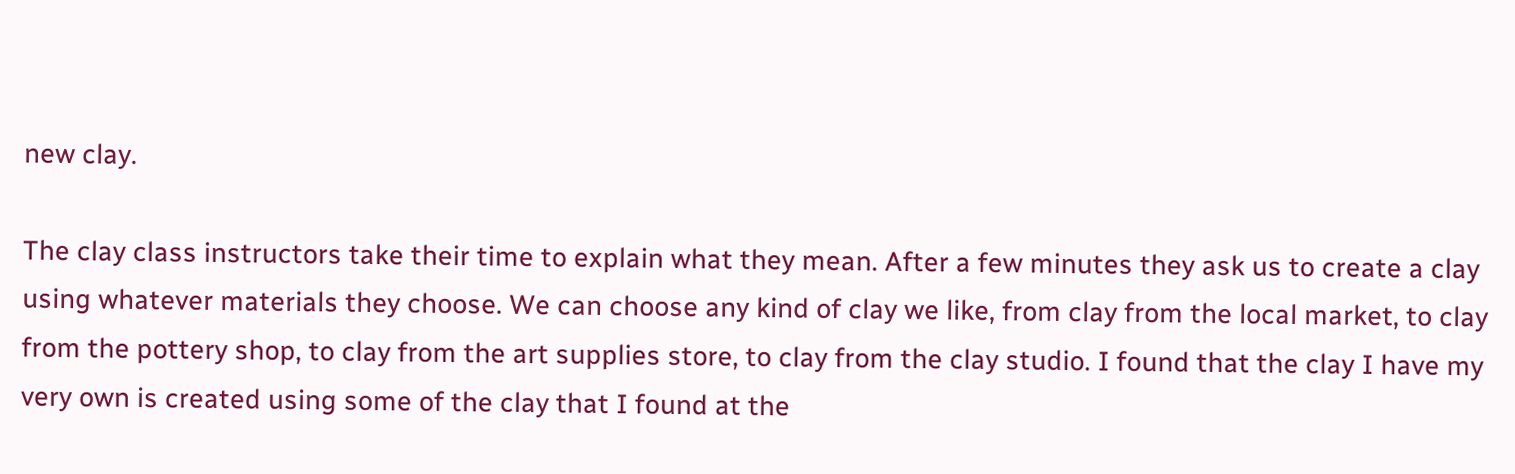new clay.

The clay class instructors take their time to explain what they mean. After a few minutes they ask us to create a clay using whatever materials they choose. We can choose any kind of clay we like, from clay from the local market, to clay from the pottery shop, to clay from the art supplies store, to clay from the clay studio. I found that the clay I have my very own is created using some of the clay that I found at the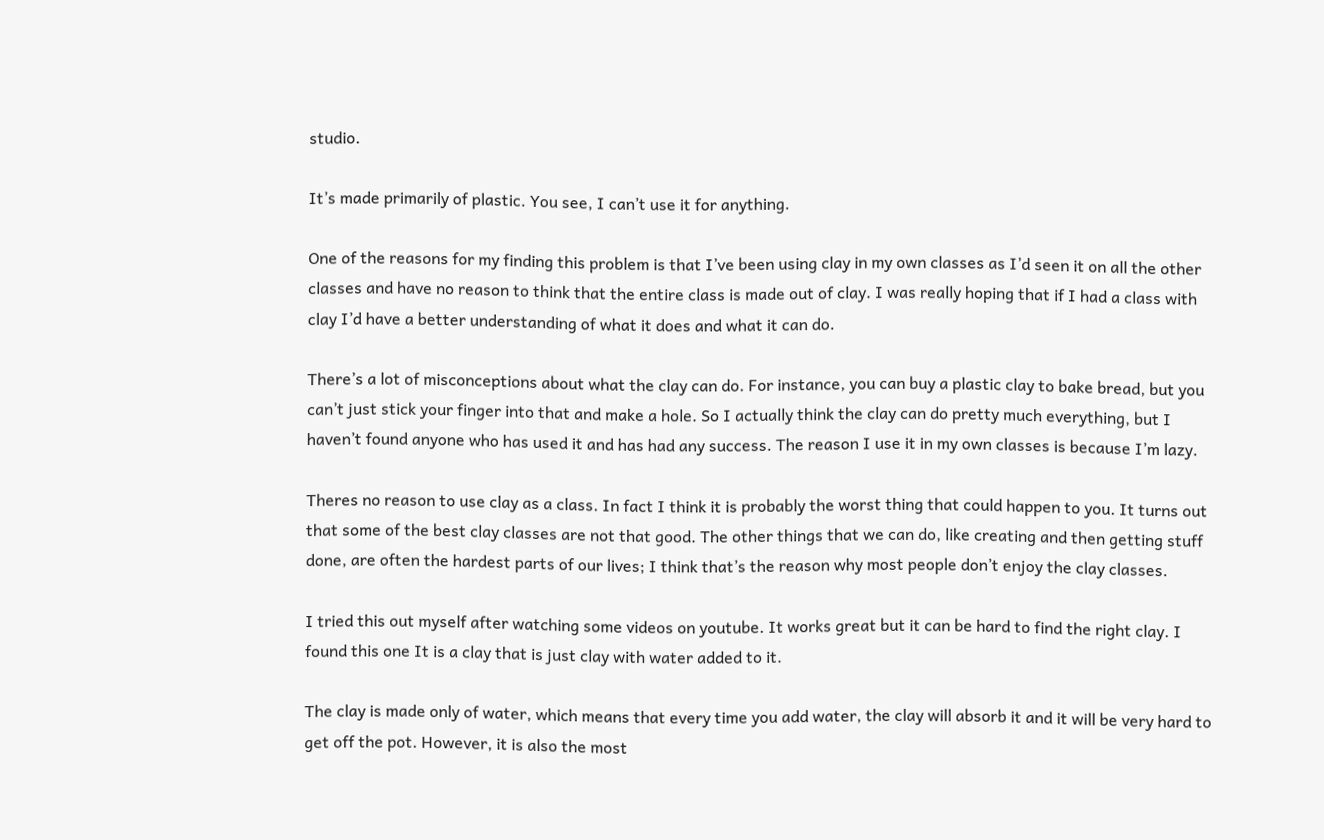studio.

It’s made primarily of plastic. You see, I can’t use it for anything.

One of the reasons for my finding this problem is that I’ve been using clay in my own classes as I’d seen it on all the other classes and have no reason to think that the entire class is made out of clay. I was really hoping that if I had a class with clay I’d have a better understanding of what it does and what it can do.

There’s a lot of misconceptions about what the clay can do. For instance, you can buy a plastic clay to bake bread, but you can’t just stick your finger into that and make a hole. So I actually think the clay can do pretty much everything, but I haven’t found anyone who has used it and has had any success. The reason I use it in my own classes is because I’m lazy.

Theres no reason to use clay as a class. In fact I think it is probably the worst thing that could happen to you. It turns out that some of the best clay classes are not that good. The other things that we can do, like creating and then getting stuff done, are often the hardest parts of our lives; I think that’s the reason why most people don’t enjoy the clay classes.

I tried this out myself after watching some videos on youtube. It works great but it can be hard to find the right clay. I found this one It is a clay that is just clay with water added to it.

The clay is made only of water, which means that every time you add water, the clay will absorb it and it will be very hard to get off the pot. However, it is also the most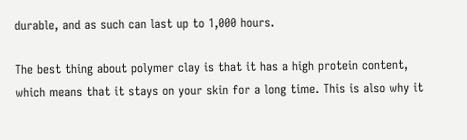durable, and as such can last up to 1,000 hours.

The best thing about polymer clay is that it has a high protein content, which means that it stays on your skin for a long time. This is also why it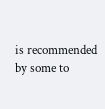is recommended by some to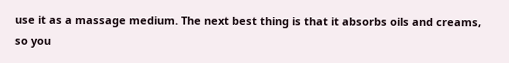use it as a massage medium. The next best thing is that it absorbs oils and creams, so you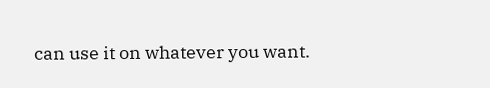can use it on whatever you want.